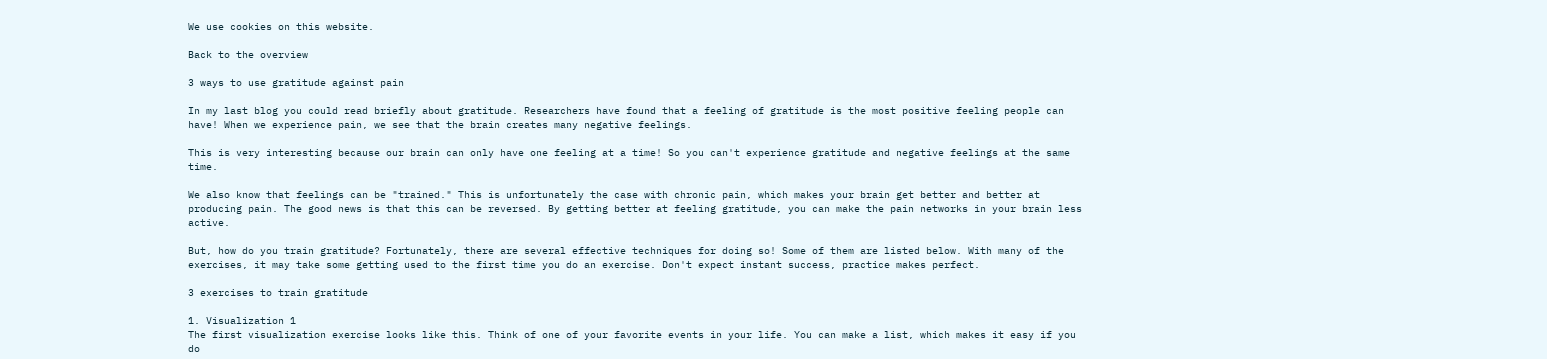We use cookies on this website.

Back to the overview

3 ways to use gratitude against pain

In my last blog you could read briefly about gratitude. Researchers have found that a feeling of gratitude is the most positive feeling people can have! When we experience pain, we see that the brain creates many negative feelings.

This is very interesting because our brain can only have one feeling at a time! So you can't experience gratitude and negative feelings at the same time.

We also know that feelings can be "trained." This is unfortunately the case with chronic pain, which makes your brain get better and better at producing pain. The good news is that this can be reversed. By getting better at feeling gratitude, you can make the pain networks in your brain less active.

But, how do you train gratitude? Fortunately, there are several effective techniques for doing so! Some of them are listed below. With many of the exercises, it may take some getting used to the first time you do an exercise. Don't expect instant success, practice makes perfect.

3 exercises to train gratitude

1. Visualization 1
The first visualization exercise looks like this. Think of one of your favorite events in your life. You can make a list, which makes it easy if you do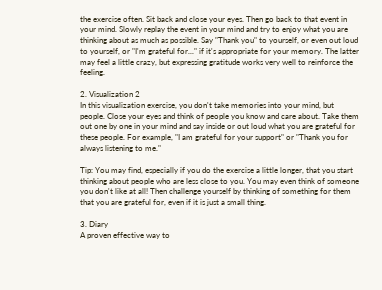the exercise often. Sit back and close your eyes. Then go back to that event in your mind. Slowly replay the event in your mind and try to enjoy what you are thinking about as much as possible. Say "Thank you" to yourself, or even out loud to yourself, or "I'm grateful for..." if it's appropriate for your memory. The latter may feel a little crazy, but expressing gratitude works very well to reinforce the feeling.

2. Visualization 2
In this visualization exercise, you don't take memories into your mind, but people. Close your eyes and think of people you know and care about. Take them out one by one in your mind and say inside or out loud what you are grateful for these people. For example, "I am grateful for your support" or "Thank you for always listening to me."

Tip: You may find, especially if you do the exercise a little longer, that you start thinking about people who are less close to you. You may even think of someone you don't like at all! Then challenge yourself by thinking of something for them that you are grateful for, even if it is just a small thing.

3. Diary
A proven effective way to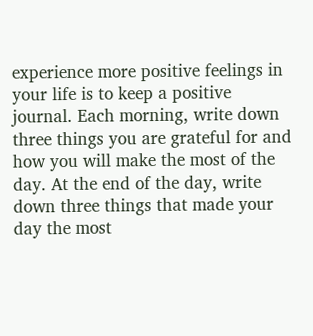experience more positive feelings in your life is to keep a positive journal. Each morning, write down three things you are grateful for and how you will make the most of the day. At the end of the day, write down three things that made your day the most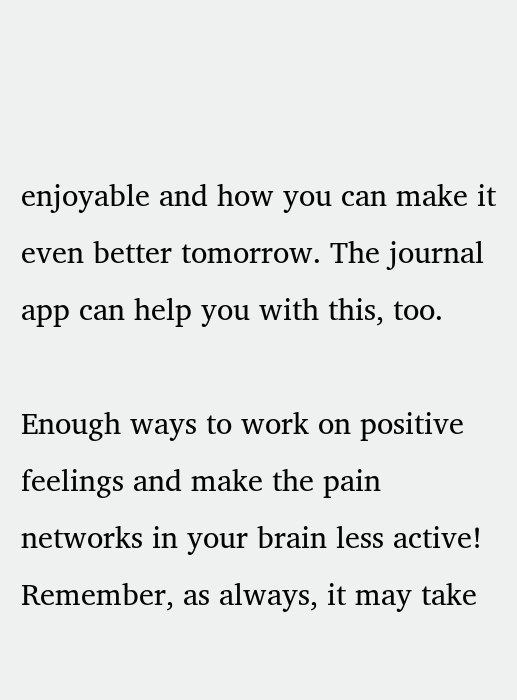enjoyable and how you can make it even better tomorrow. The journal app can help you with this, too.

Enough ways to work on positive feelings and make the pain networks in your brain less active! Remember, as always, it may take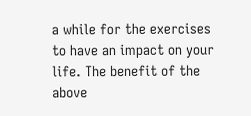a while for the exercises to have an impact on your life. The benefit of the above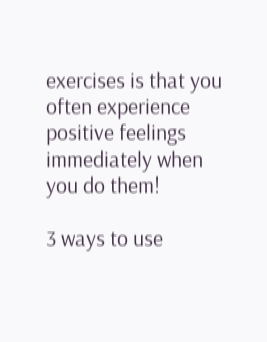exercises is that you often experience positive feelings immediately when you do them!

3 ways to use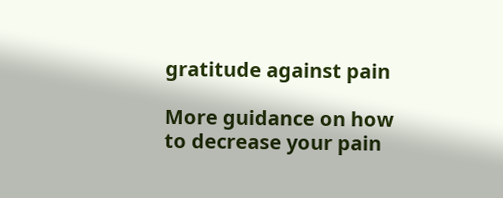gratitude against pain

More guidance on how to decrease your pain